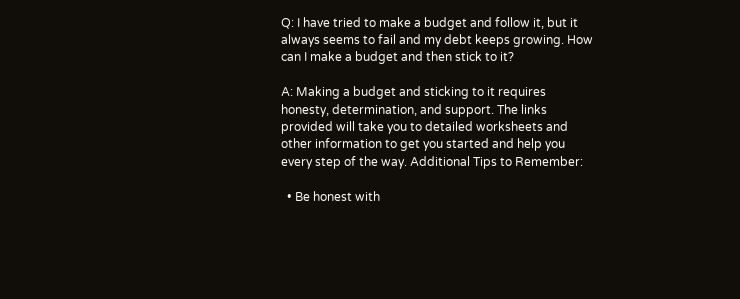Q: I have tried to make a budget and follow it, but it always seems to fail and my debt keeps growing. How can I make a budget and then stick to it?

A: Making a budget and sticking to it requires honesty, determination, and support. The links provided will take you to detailed worksheets and other information to get you started and help you every step of the way. Additional Tips to Remember:

  • Be honest with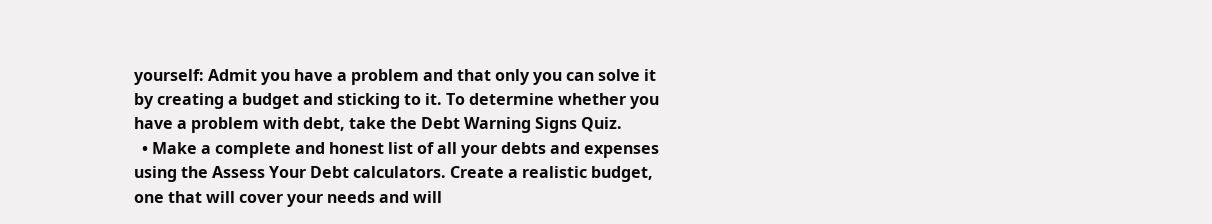yourself: Admit you have a problem and that only you can solve it by creating a budget and sticking to it. To determine whether you have a problem with debt, take the Debt Warning Signs Quiz.
  • Make a complete and honest list of all your debts and expenses using the Assess Your Debt calculators. Create a realistic budget, one that will cover your needs and will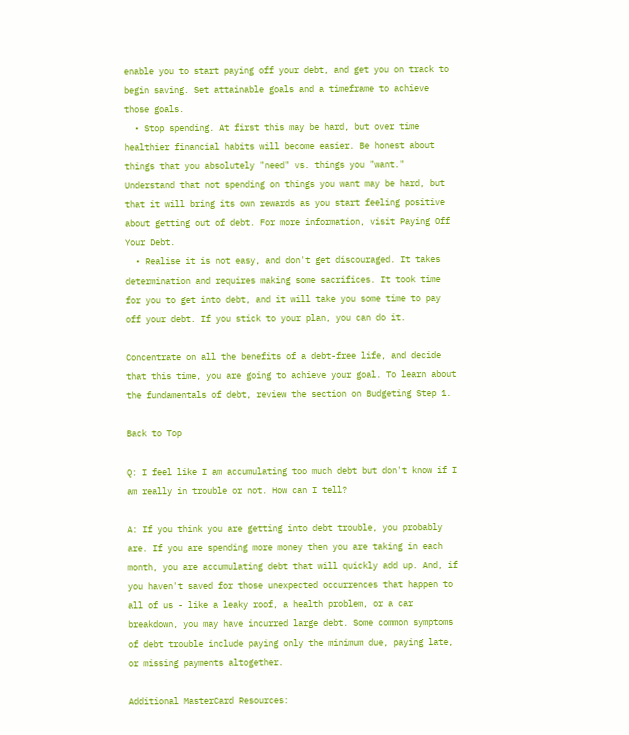enable you to start paying off your debt, and get you on track to begin saving. Set attainable goals and a timeframe to achieve those goals.
  • Stop spending. At first this may be hard, but over time healthier financial habits will become easier. Be honest about things that you absolutely "need" vs. things you "want." Understand that not spending on things you want may be hard, but that it will bring its own rewards as you start feeling positive about getting out of debt. For more information, visit Paying Off Your Debt.
  • Realise it is not easy, and don't get discouraged. It takes determination and requires making some sacrifices. It took time for you to get into debt, and it will take you some time to pay off your debt. If you stick to your plan, you can do it.

Concentrate on all the benefits of a debt-free life, and decide that this time, you are going to achieve your goal. To learn about the fundamentals of debt, review the section on Budgeting Step 1.

Back to Top

Q: I feel like I am accumulating too much debt but don't know if I am really in trouble or not. How can I tell?

A: If you think you are getting into debt trouble, you probably are. If you are spending more money then you are taking in each month, you are accumulating debt that will quickly add up. And, if you haven't saved for those unexpected occurrences that happen to all of us - like a leaky roof, a health problem, or a car breakdown, you may have incurred large debt. Some common symptoms of debt trouble include paying only the minimum due, paying late, or missing payments altogether.

Additional MasterCard Resources: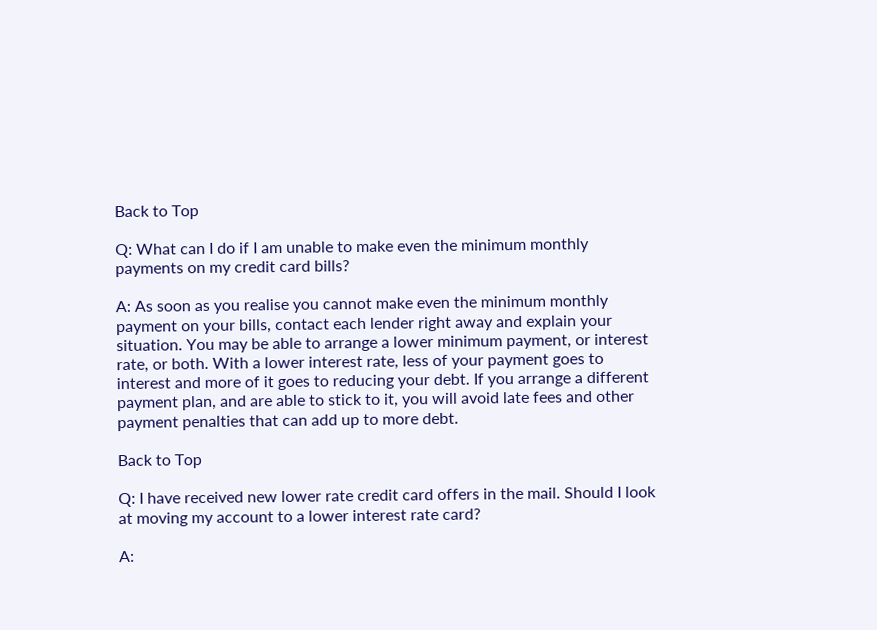Back to Top

Q: What can I do if I am unable to make even the minimum monthly payments on my credit card bills?

A: As soon as you realise you cannot make even the minimum monthly payment on your bills, contact each lender right away and explain your situation. You may be able to arrange a lower minimum payment, or interest rate, or both. With a lower interest rate, less of your payment goes to interest and more of it goes to reducing your debt. If you arrange a different payment plan, and are able to stick to it, you will avoid late fees and other payment penalties that can add up to more debt.

Back to Top

Q: I have received new lower rate credit card offers in the mail. Should I look at moving my account to a lower interest rate card?

A: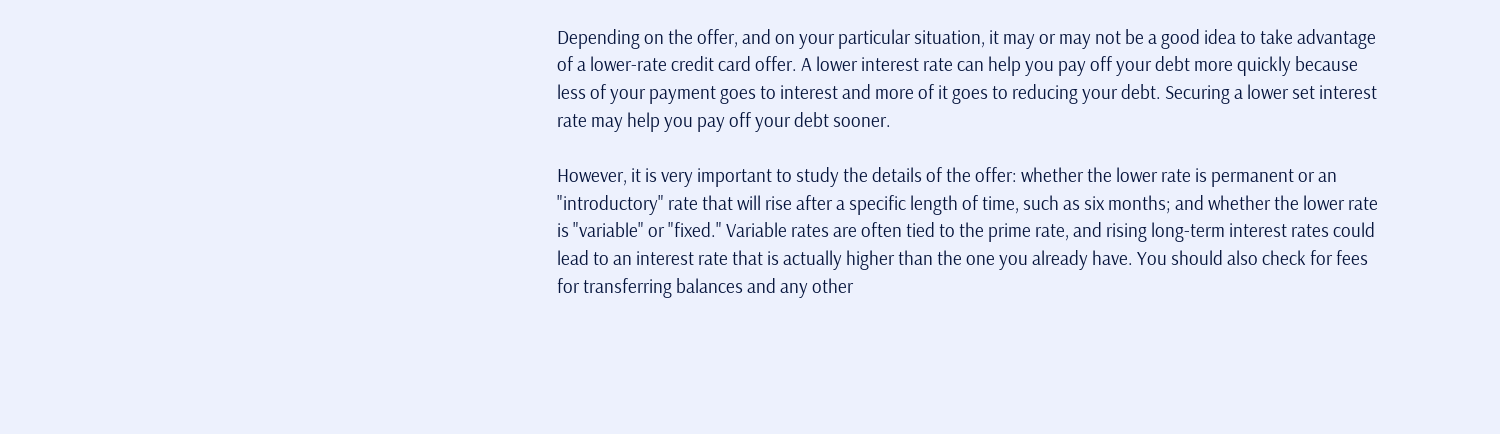Depending on the offer, and on your particular situation, it may or may not be a good idea to take advantage of a lower-rate credit card offer. A lower interest rate can help you pay off your debt more quickly because less of your payment goes to interest and more of it goes to reducing your debt. Securing a lower set interest rate may help you pay off your debt sooner.

However, it is very important to study the details of the offer: whether the lower rate is permanent or an "introductory" rate that will rise after a specific length of time, such as six months; and whether the lower rate is "variable" or "fixed." Variable rates are often tied to the prime rate, and rising long-term interest rates could lead to an interest rate that is actually higher than the one you already have. You should also check for fees for transferring balances and any other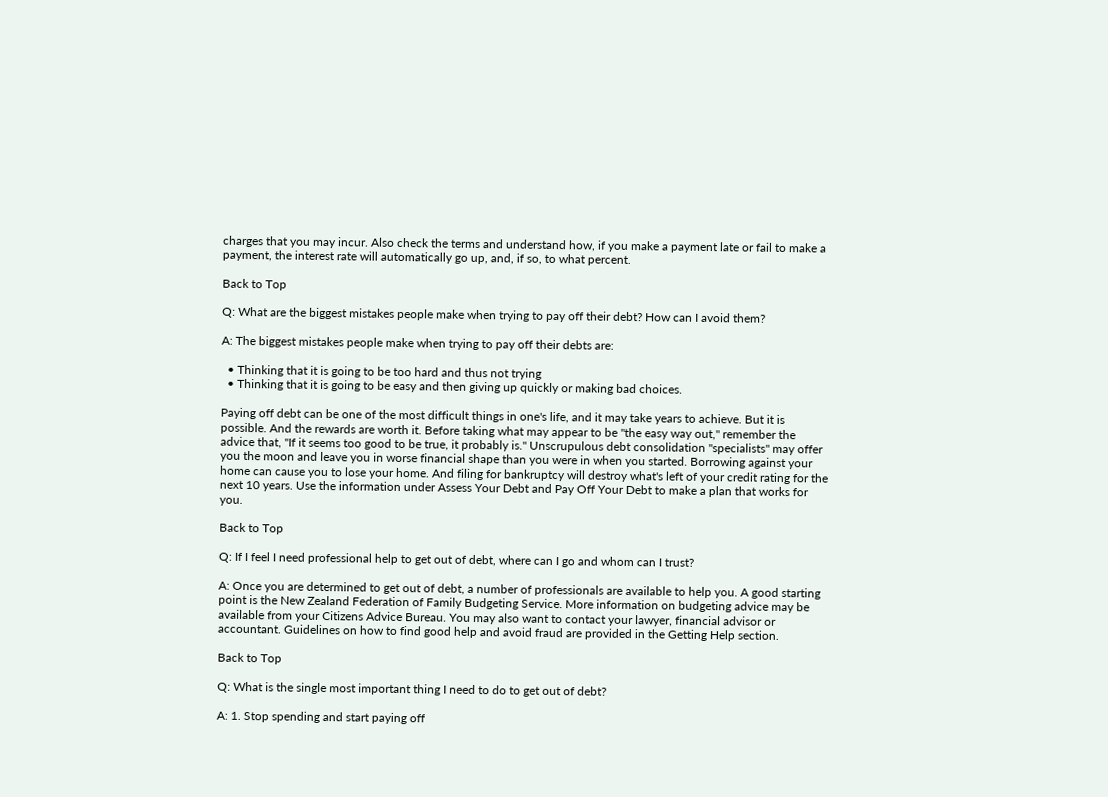charges that you may incur. Also check the terms and understand how, if you make a payment late or fail to make a payment, the interest rate will automatically go up, and, if so, to what percent.

Back to Top

Q: What are the biggest mistakes people make when trying to pay off their debt? How can I avoid them?

A: The biggest mistakes people make when trying to pay off their debts are:

  • Thinking that it is going to be too hard and thus not trying
  • Thinking that it is going to be easy and then giving up quickly or making bad choices.

Paying off debt can be one of the most difficult things in one's life, and it may take years to achieve. But it is possible. And the rewards are worth it. Before taking what may appear to be "the easy way out," remember the advice that, "If it seems too good to be true, it probably is." Unscrupulous debt consolidation "specialists" may offer you the moon and leave you in worse financial shape than you were in when you started. Borrowing against your home can cause you to lose your home. And filing for bankruptcy will destroy what's left of your credit rating for the next 10 years. Use the information under Assess Your Debt and Pay Off Your Debt to make a plan that works for you.

Back to Top

Q: If I feel I need professional help to get out of debt, where can I go and whom can I trust?

A: Once you are determined to get out of debt, a number of professionals are available to help you. A good starting point is the New Zealand Federation of Family Budgeting Service. More information on budgeting advice may be available from your Citizens Advice Bureau. You may also want to contact your lawyer, financial advisor or accountant. Guidelines on how to find good help and avoid fraud are provided in the Getting Help section.

Back to Top

Q: What is the single most important thing I need to do to get out of debt?

A: 1. Stop spending and start paying off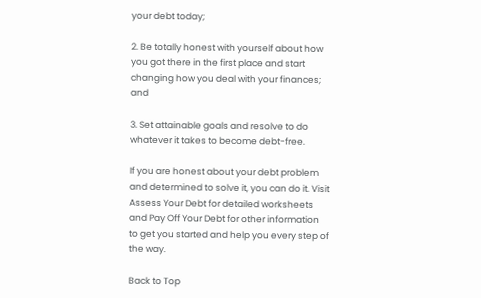your debt today;

2. Be totally honest with yourself about how you got there in the first place and start changing how you deal with your finances; and

3. Set attainable goals and resolve to do whatever it takes to become debt-free.

If you are honest about your debt problem and determined to solve it, you can do it. Visit Assess Your Debt for detailed worksheets and Pay Off Your Debt for other information to get you started and help you every step of the way.

Back to Top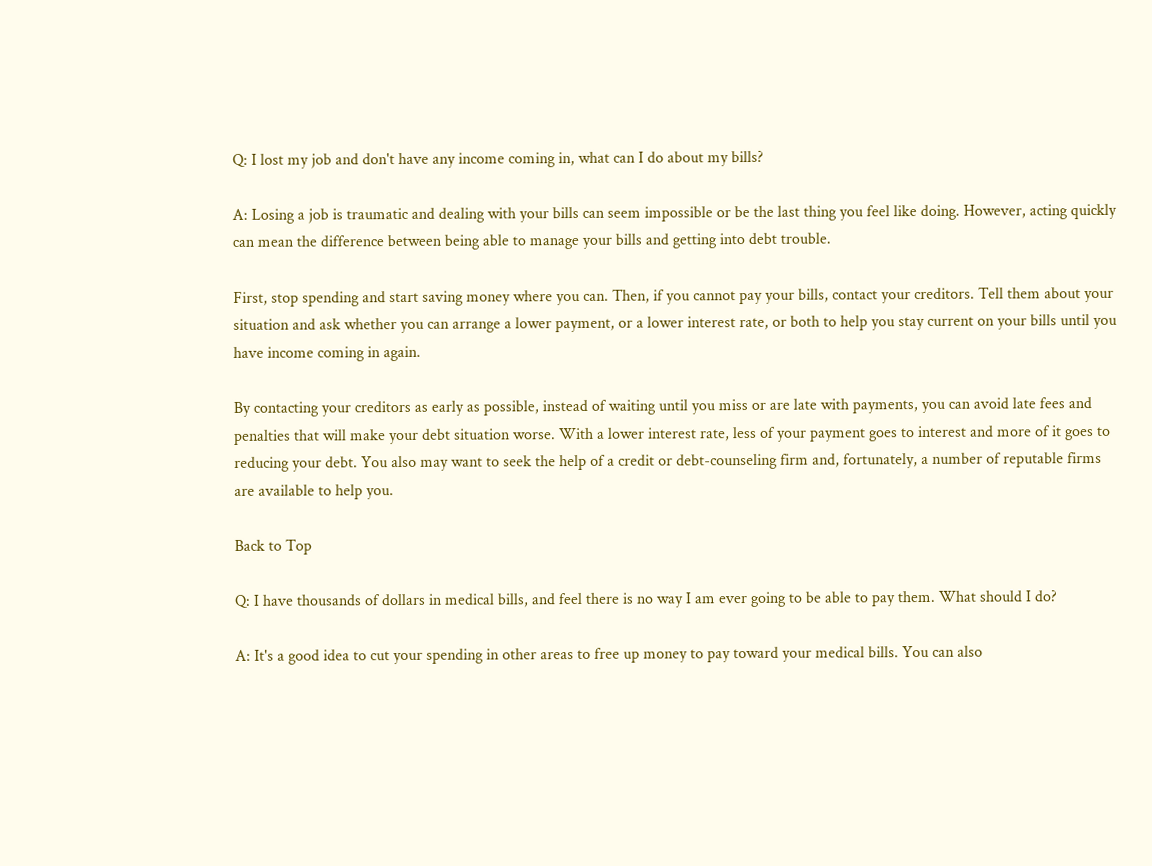Q: I lost my job and don't have any income coming in, what can I do about my bills?

A: Losing a job is traumatic and dealing with your bills can seem impossible or be the last thing you feel like doing. However, acting quickly can mean the difference between being able to manage your bills and getting into debt trouble.

First, stop spending and start saving money where you can. Then, if you cannot pay your bills, contact your creditors. Tell them about your situation and ask whether you can arrange a lower payment, or a lower interest rate, or both to help you stay current on your bills until you have income coming in again.

By contacting your creditors as early as possible, instead of waiting until you miss or are late with payments, you can avoid late fees and penalties that will make your debt situation worse. With a lower interest rate, less of your payment goes to interest and more of it goes to reducing your debt. You also may want to seek the help of a credit or debt-counseling firm and, fortunately, a number of reputable firms are available to help you.

Back to Top

Q: I have thousands of dollars in medical bills, and feel there is no way I am ever going to be able to pay them. What should I do?

A: It's a good idea to cut your spending in other areas to free up money to pay toward your medical bills. You can also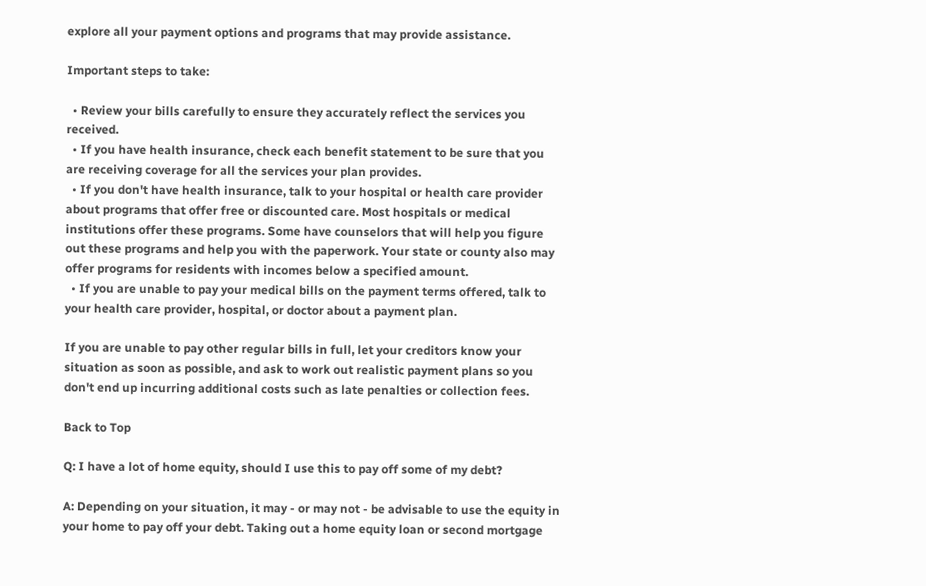explore all your payment options and programs that may provide assistance.

Important steps to take:

  • Review your bills carefully to ensure they accurately reflect the services you received.
  • If you have health insurance, check each benefit statement to be sure that you are receiving coverage for all the services your plan provides.
  • If you don't have health insurance, talk to your hospital or health care provider about programs that offer free or discounted care. Most hospitals or medical institutions offer these programs. Some have counselors that will help you figure out these programs and help you with the paperwork. Your state or county also may offer programs for residents with incomes below a specified amount.
  • If you are unable to pay your medical bills on the payment terms offered, talk to your health care provider, hospital, or doctor about a payment plan.

If you are unable to pay other regular bills in full, let your creditors know your situation as soon as possible, and ask to work out realistic payment plans so you don't end up incurring additional costs such as late penalties or collection fees.

Back to Top

Q: I have a lot of home equity, should I use this to pay off some of my debt?

A: Depending on your situation, it may - or may not - be advisable to use the equity in your home to pay off your debt. Taking out a home equity loan or second mortgage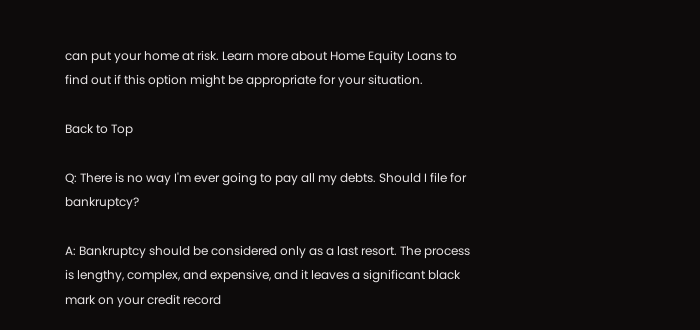can put your home at risk. Learn more about Home Equity Loans to find out if this option might be appropriate for your situation.

Back to Top

Q: There is no way I'm ever going to pay all my debts. Should I file for bankruptcy?

A: Bankruptcy should be considered only as a last resort. The process is lengthy, complex, and expensive, and it leaves a significant black mark on your credit record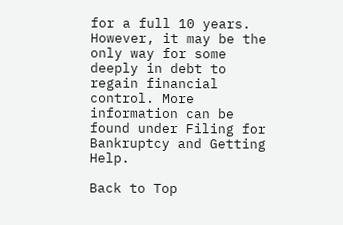for a full 10 years. However, it may be the only way for some deeply in debt to regain financial control. More information can be found under Filing for Bankruptcy and Getting Help.

Back to Top